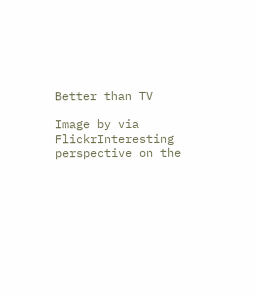Better than TV

Image by via FlickrInteresting perspective on the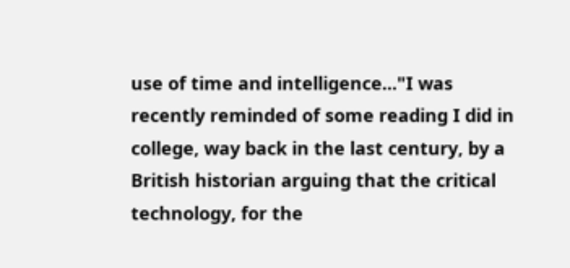use of time and intelligence..."I was recently reminded of some reading I did in college, way back in the last century, by a British historian arguing that the critical technology, for the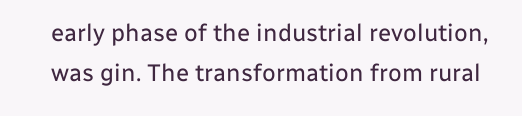early phase of the industrial revolution, was gin. The transformation from rural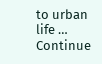to urban life … Continue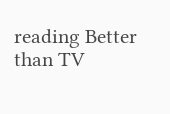reading Better than TV